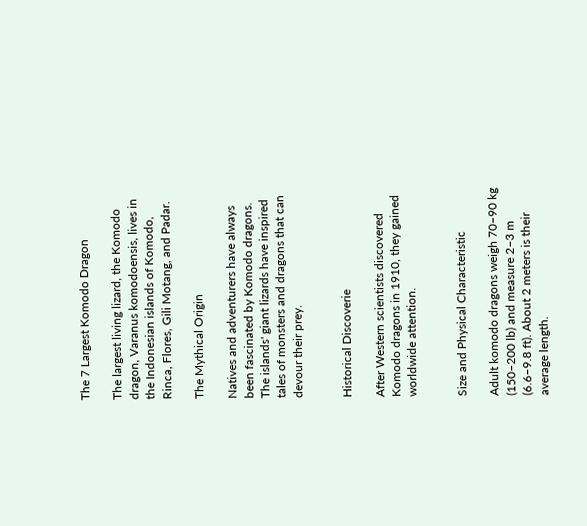The 7 Largest Komodo Dragon

The largest living lizard, the Komodo dragon, Varanus komodoensis, lives in the Indonesian islands of Komodo, Rinca, Flores, Gili Motang, and Padar.

The Mythical Origin

Natives and adventurers have always been fascinated by Komodo dragons. The islands' giant lizards have inspired tales of monsters and dragons that can devour their prey.


Historical Discoverie

After Western scientists discovered Komodo dragons in 1910, they gained worldwide attention.


Size and Physical Characteristic

Adult komodo dragons weigh 70–90 kg (150–200 lb) and measure 2–3 m (6.6–9.8 ft). About 2 meters is their average length.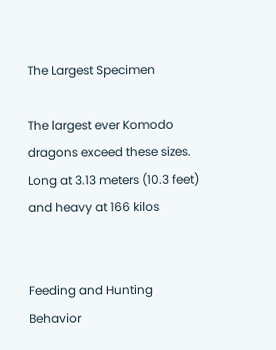The Largest Specimen

The largest ever Komodo dragons exceed these sizes. Long at 3.13 meters (10.3 feet) and heavy at 166 kilos


Feeding and Hunting Behavior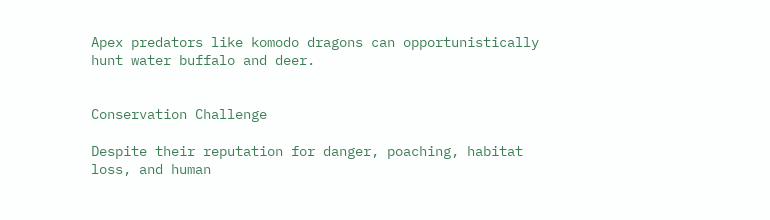Apex predators like komodo dragons can opportunistically hunt water buffalo and deer.


Conservation Challenge

Despite their reputation for danger, poaching, habitat loss, and human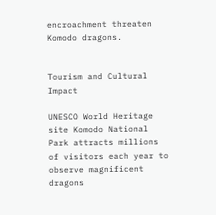encroachment threaten Komodo dragons.


Tourism and Cultural Impact

UNESCO World Heritage site Komodo National Park attracts millions of visitors each year to observe magnificent dragons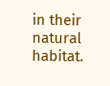in their natural habitat.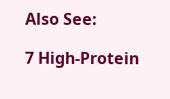Also See:

7 High-Protein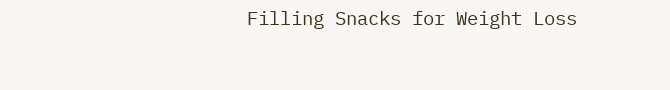Filling Snacks for Weight Loss